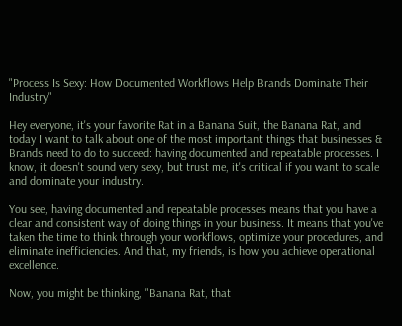"Process Is Sexy: How Documented Workflows Help Brands Dominate Their Industry"

Hey everyone, it's your favorite Rat in a Banana Suit, the Banana Rat, and today I want to talk about one of the most important things that businesses & Brands need to do to succeed: having documented and repeatable processes. I know, it doesn't sound very sexy, but trust me, it's critical if you want to scale and dominate your industry.

You see, having documented and repeatable processes means that you have a clear and consistent way of doing things in your business. It means that you've taken the time to think through your workflows, optimize your procedures, and eliminate inefficiencies. And that, my friends, is how you achieve operational excellence.

Now, you might be thinking, "Banana Rat, that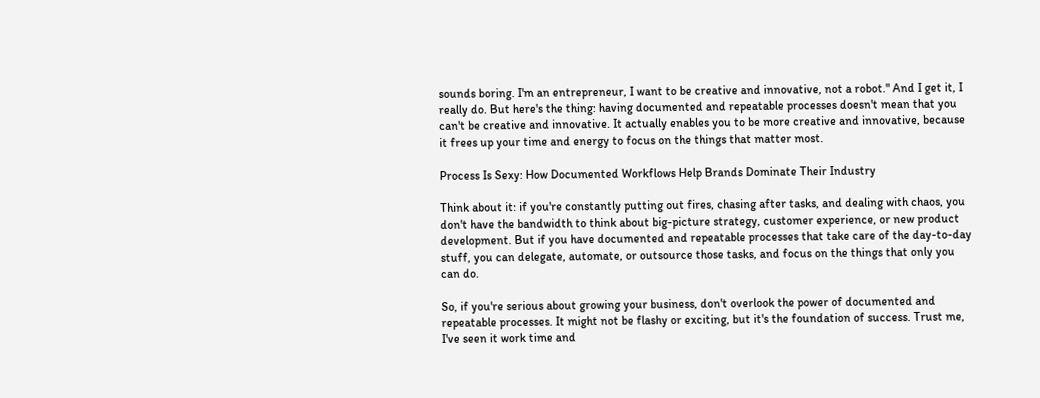sounds boring. I'm an entrepreneur, I want to be creative and innovative, not a robot." And I get it, I really do. But here's the thing: having documented and repeatable processes doesn't mean that you can't be creative and innovative. It actually enables you to be more creative and innovative, because it frees up your time and energy to focus on the things that matter most.

Process Is Sexy: How Documented Workflows Help Brands Dominate Their Industry

Think about it: if you're constantly putting out fires, chasing after tasks, and dealing with chaos, you don't have the bandwidth to think about big-picture strategy, customer experience, or new product development. But if you have documented and repeatable processes that take care of the day-to-day stuff, you can delegate, automate, or outsource those tasks, and focus on the things that only you can do.

So, if you're serious about growing your business, don't overlook the power of documented and repeatable processes. It might not be flashy or exciting, but it's the foundation of success. Trust me, I've seen it work time and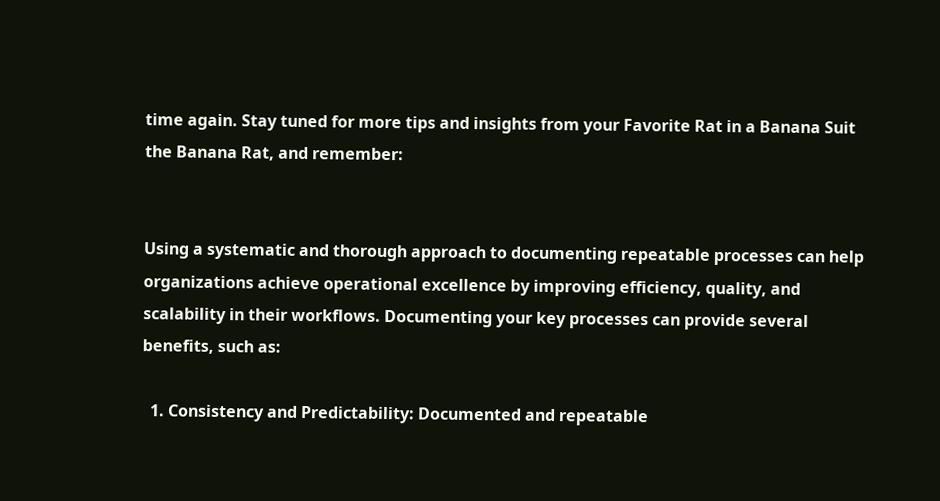time again. Stay tuned for more tips and insights from your Favorite Rat in a Banana Suit the Banana Rat, and remember:


Using a systematic and thorough approach to documenting repeatable processes can help organizations achieve operational excellence by improving efficiency, quality, and scalability in their workflows. Documenting your key processes can provide several benefits, such as:

  1. Consistency and Predictability: Documented and repeatable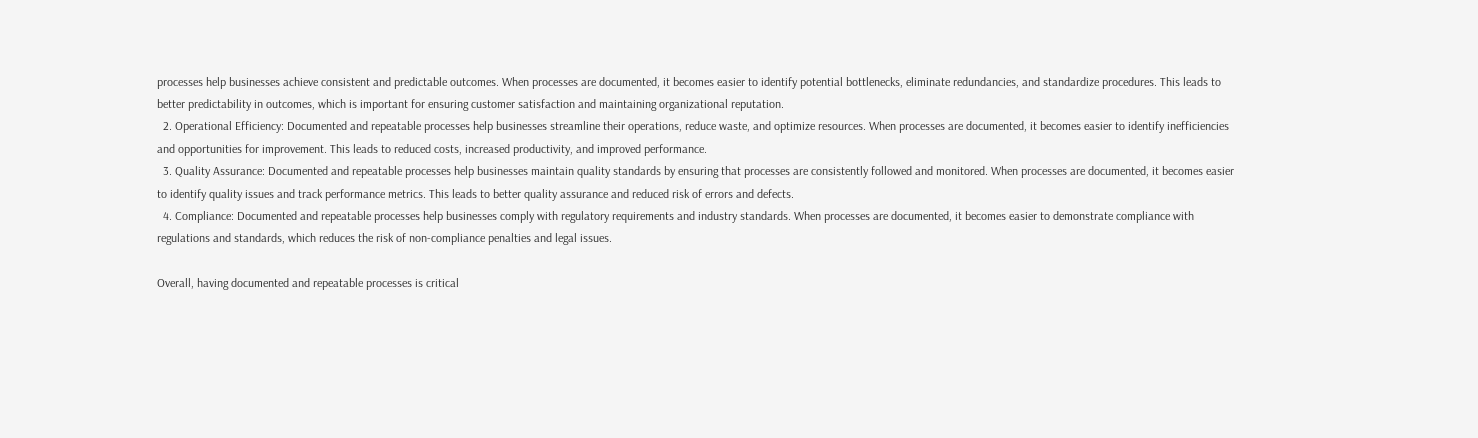processes help businesses achieve consistent and predictable outcomes. When processes are documented, it becomes easier to identify potential bottlenecks, eliminate redundancies, and standardize procedures. This leads to better predictability in outcomes, which is important for ensuring customer satisfaction and maintaining organizational reputation.
  2. Operational Efficiency: Documented and repeatable processes help businesses streamline their operations, reduce waste, and optimize resources. When processes are documented, it becomes easier to identify inefficiencies and opportunities for improvement. This leads to reduced costs, increased productivity, and improved performance.
  3. Quality Assurance: Documented and repeatable processes help businesses maintain quality standards by ensuring that processes are consistently followed and monitored. When processes are documented, it becomes easier to identify quality issues and track performance metrics. This leads to better quality assurance and reduced risk of errors and defects.
  4. Compliance: Documented and repeatable processes help businesses comply with regulatory requirements and industry standards. When processes are documented, it becomes easier to demonstrate compliance with regulations and standards, which reduces the risk of non-compliance penalties and legal issues.

Overall, having documented and repeatable processes is critical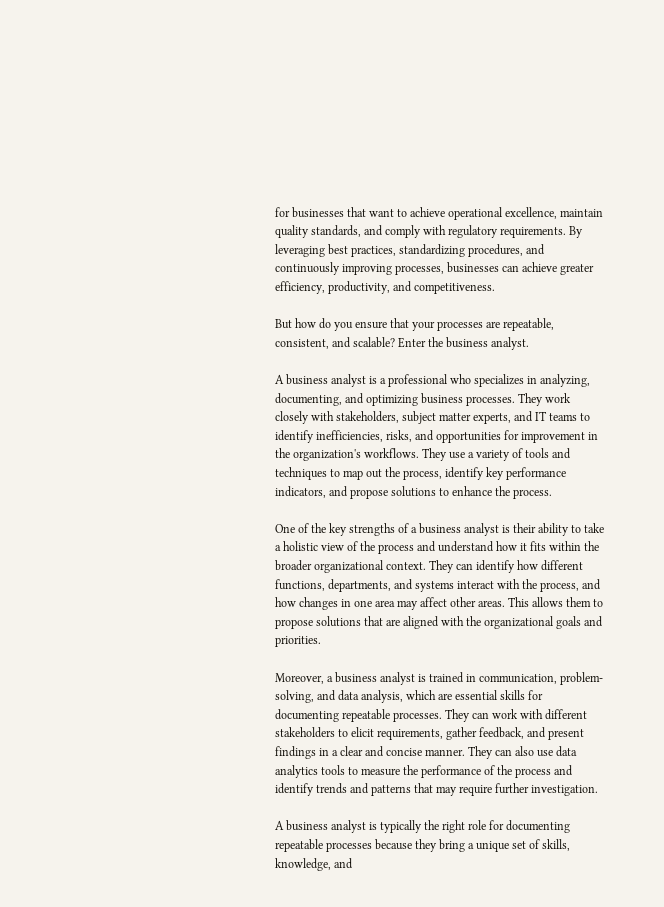for businesses that want to achieve operational excellence, maintain quality standards, and comply with regulatory requirements. By leveraging best practices, standardizing procedures, and continuously improving processes, businesses can achieve greater efficiency, productivity, and competitiveness.

But how do you ensure that your processes are repeatable, consistent, and scalable? Enter the business analyst.

A business analyst is a professional who specializes in analyzing, documenting, and optimizing business processes. They work closely with stakeholders, subject matter experts, and IT teams to identify inefficiencies, risks, and opportunities for improvement in the organization's workflows. They use a variety of tools and techniques to map out the process, identify key performance indicators, and propose solutions to enhance the process.

One of the key strengths of a business analyst is their ability to take a holistic view of the process and understand how it fits within the broader organizational context. They can identify how different functions, departments, and systems interact with the process, and how changes in one area may affect other areas. This allows them to propose solutions that are aligned with the organizational goals and priorities.

Moreover, a business analyst is trained in communication, problem-solving, and data analysis, which are essential skills for documenting repeatable processes. They can work with different stakeholders to elicit requirements, gather feedback, and present findings in a clear and concise manner. They can also use data analytics tools to measure the performance of the process and identify trends and patterns that may require further investigation.

A business analyst is typically the right role for documenting repeatable processes because they bring a unique set of skills, knowledge, and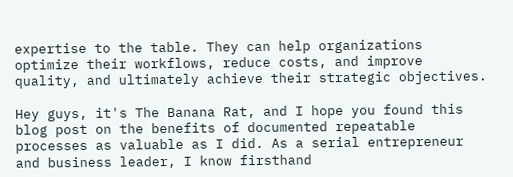expertise to the table. They can help organizations optimize their workflows, reduce costs, and improve quality, and ultimately achieve their strategic objectives.

Hey guys, it's The Banana Rat, and I hope you found this blog post on the benefits of documented repeatable processes as valuable as I did. As a serial entrepreneur and business leader, I know firsthand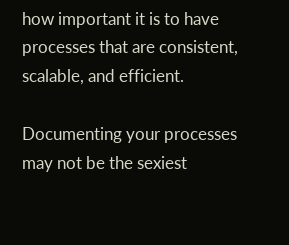how important it is to have processes that are consistent, scalable, and efficient.

Documenting your processes may not be the sexiest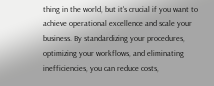thing in the world, but it's crucial if you want to achieve operational excellence and scale your business. By standardizing your procedures, optimizing your workflows, and eliminating inefficiencies, you can reduce costs,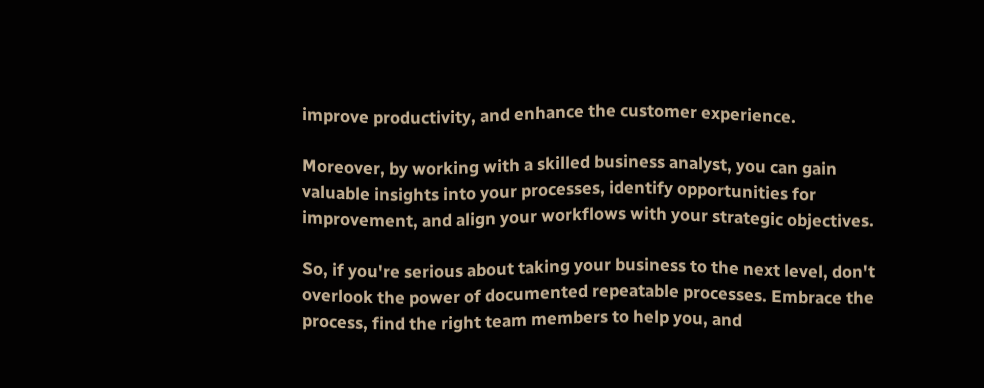improve productivity, and enhance the customer experience.

Moreover, by working with a skilled business analyst, you can gain valuable insights into your processes, identify opportunities for improvement, and align your workflows with your strategic objectives.

So, if you're serious about taking your business to the next level, don't overlook the power of documented repeatable processes. Embrace the process, find the right team members to help you, and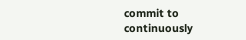commit to continuously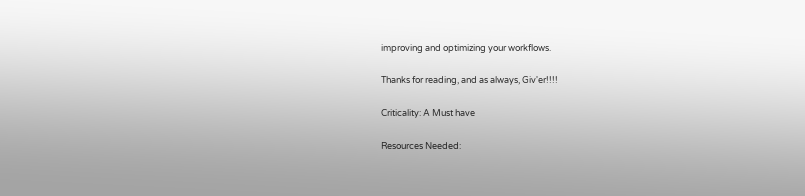improving and optimizing your workflows.

Thanks for reading, and as always, Giv'er!!!!

Criticality: A Must have

Resources Needed: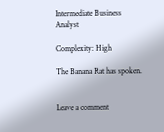Intermediate Business Analyst

Complexity: High

The Banana Rat has spoken.


Leave a comment